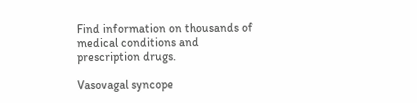Find information on thousands of medical conditions and prescription drugs.

Vasovagal syncope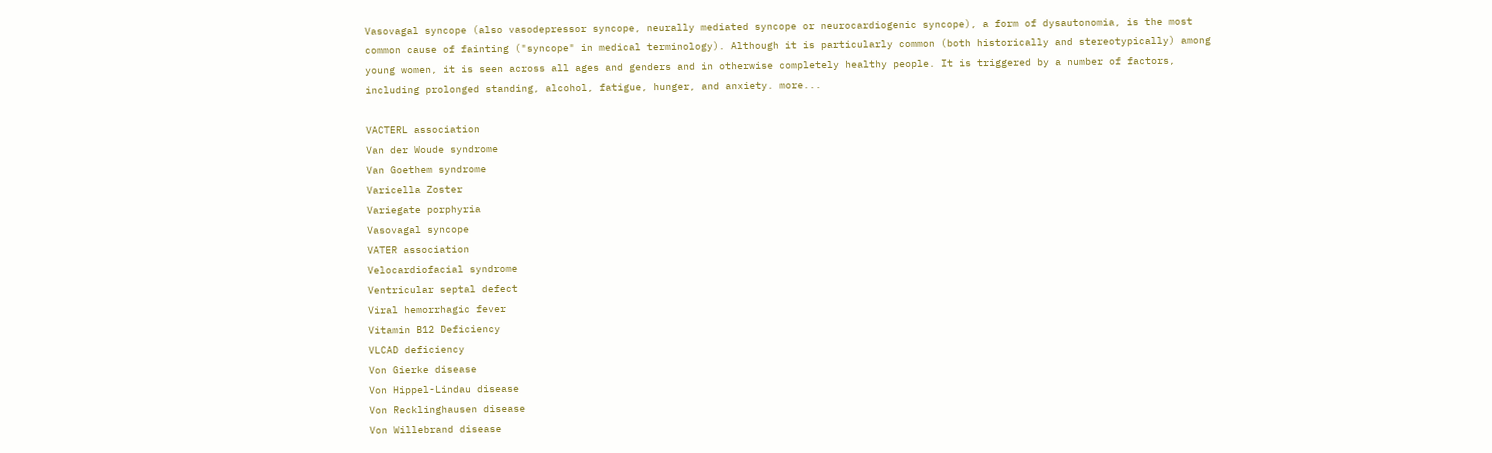Vasovagal syncope (also vasodepressor syncope, neurally mediated syncope or neurocardiogenic syncope), a form of dysautonomia, is the most common cause of fainting ("syncope" in medical terminology). Although it is particularly common (both historically and stereotypically) among young women, it is seen across all ages and genders and in otherwise completely healthy people. It is triggered by a number of factors, including prolonged standing, alcohol, fatigue, hunger, and anxiety. more...

VACTERL association
Van der Woude syndrome
Van Goethem syndrome
Varicella Zoster
Variegate porphyria
Vasovagal syncope
VATER association
Velocardiofacial syndrome
Ventricular septal defect
Viral hemorrhagic fever
Vitamin B12 Deficiency
VLCAD deficiency
Von Gierke disease
Von Hippel-Lindau disease
Von Recklinghausen disease
Von Willebrand disease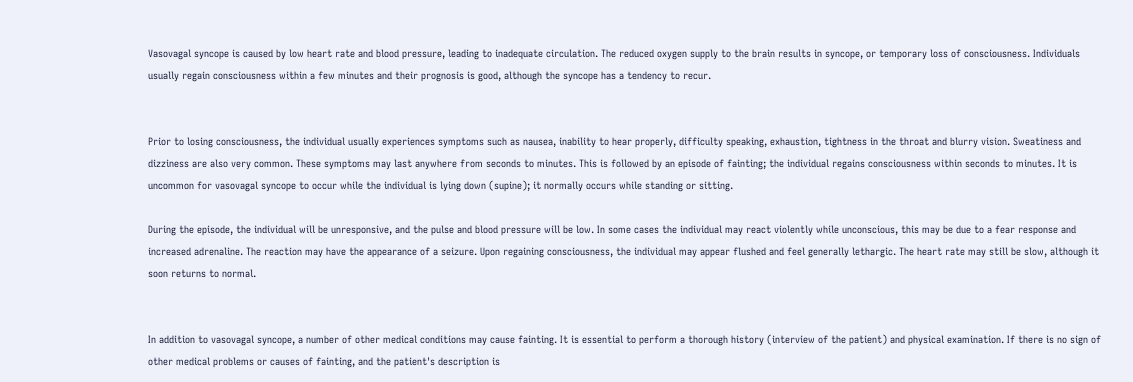Vasovagal syncope is caused by low heart rate and blood pressure, leading to inadequate circulation. The reduced oxygen supply to the brain results in syncope, or temporary loss of consciousness. Individuals usually regain consciousness within a few minutes and their prognosis is good, although the syncope has a tendency to recur.


Prior to losing consciousness, the individual usually experiences symptoms such as nausea, inability to hear properly, difficulty speaking, exhaustion, tightness in the throat and blurry vision. Sweatiness and dizziness are also very common. These symptoms may last anywhere from seconds to minutes. This is followed by an episode of fainting; the individual regains consciousness within seconds to minutes. It is uncommon for vasovagal syncope to occur while the individual is lying down (supine); it normally occurs while standing or sitting.

During the episode, the individual will be unresponsive, and the pulse and blood pressure will be low. In some cases the individual may react violently while unconscious, this may be due to a fear response and increased adrenaline. The reaction may have the appearance of a seizure. Upon regaining consciousness, the individual may appear flushed and feel generally lethargic. The heart rate may still be slow, although it soon returns to normal.


In addition to vasovagal syncope, a number of other medical conditions may cause fainting. It is essential to perform a thorough history (interview of the patient) and physical examination. If there is no sign of other medical problems or causes of fainting, and the patient's description is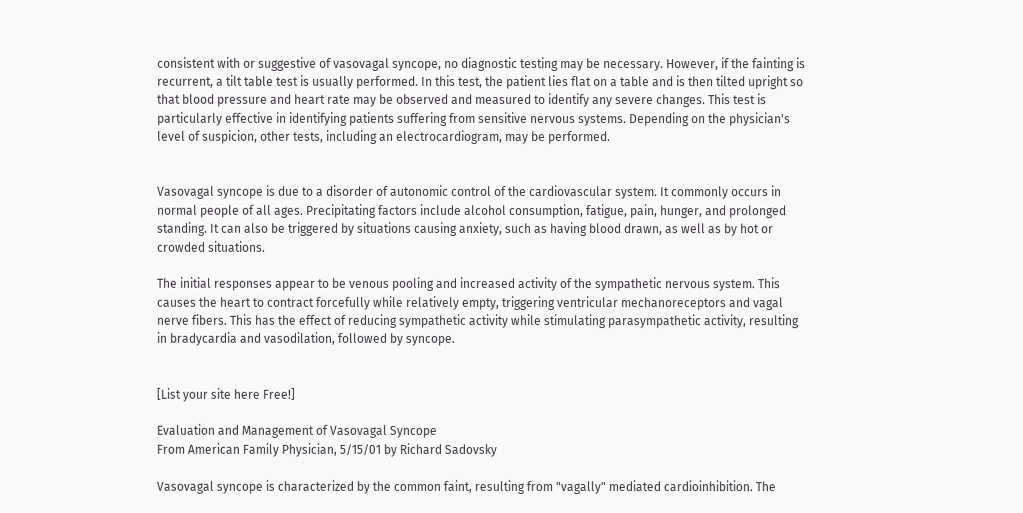consistent with or suggestive of vasovagal syncope, no diagnostic testing may be necessary. However, if the fainting is recurrent, a tilt table test is usually performed. In this test, the patient lies flat on a table and is then tilted upright so that blood pressure and heart rate may be observed and measured to identify any severe changes. This test is particularly effective in identifying patients suffering from sensitive nervous systems. Depending on the physician's level of suspicion, other tests, including an electrocardiogram, may be performed.


Vasovagal syncope is due to a disorder of autonomic control of the cardiovascular system. It commonly occurs in normal people of all ages. Precipitating factors include alcohol consumption, fatigue, pain, hunger, and prolonged standing. It can also be triggered by situations causing anxiety, such as having blood drawn, as well as by hot or crowded situations.

The initial responses appear to be venous pooling and increased activity of the sympathetic nervous system. This causes the heart to contract forcefully while relatively empty, triggering ventricular mechanoreceptors and vagal nerve fibers. This has the effect of reducing sympathetic activity while stimulating parasympathetic activity, resulting in bradycardia and vasodilation, followed by syncope.


[List your site here Free!]

Evaluation and Management of Vasovagal Syncope
From American Family Physician, 5/15/01 by Richard Sadovsky

Vasovagal syncope is characterized by the common faint, resulting from "vagally" mediated cardioinhibition. The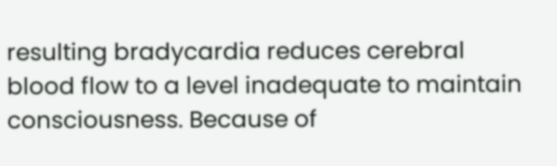resulting bradycardia reduces cerebral blood flow to a level inadequate to maintain consciousness. Because of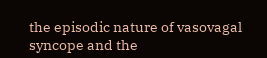the episodic nature of vasovagal syncope and the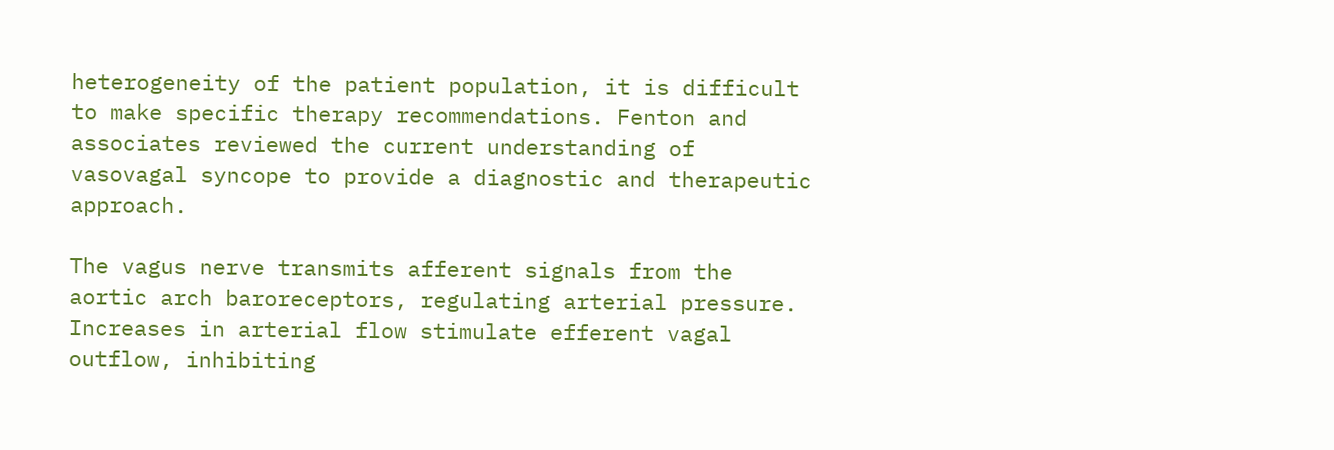heterogeneity of the patient population, it is difficult to make specific therapy recommendations. Fenton and associates reviewed the current understanding of vasovagal syncope to provide a diagnostic and therapeutic approach.

The vagus nerve transmits afferent signals from the aortic arch baroreceptors, regulating arterial pressure. Increases in arterial flow stimulate efferent vagal outflow, inhibiting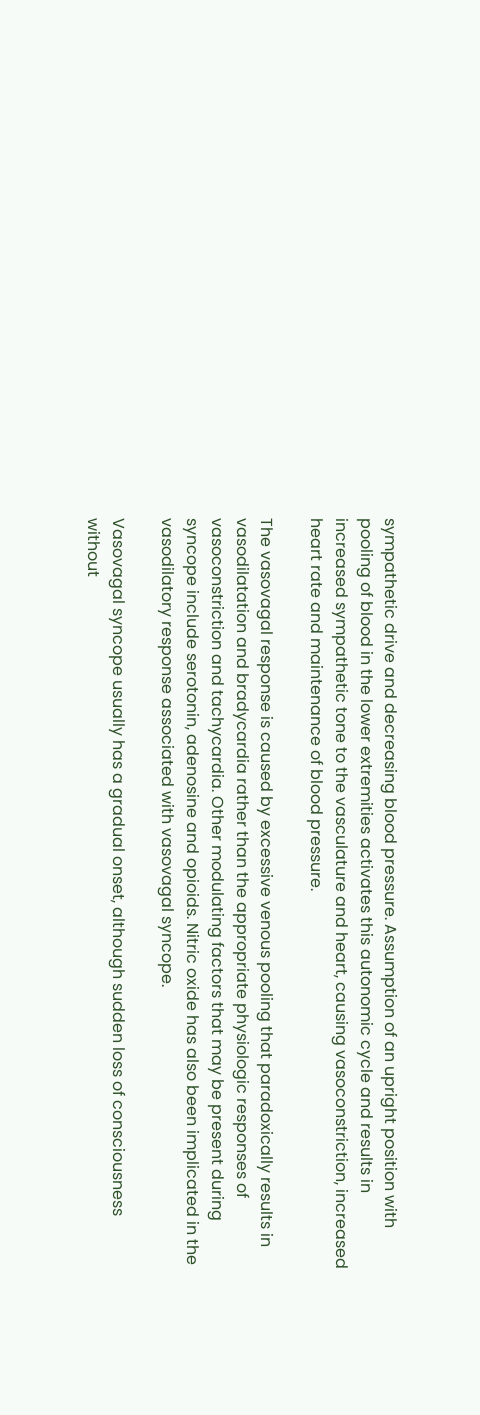sympathetic drive and decreasing blood pressure. Assumption of an upright position with pooling of blood in the lower extremities activates this autonomic cycle and results in increased sympathetic tone to the vasculature and heart, causing vasoconstriction, increased heart rate and maintenance of blood pressure.

The vasovagal response is caused by excessive venous pooling that paradoxically results in vasodilatation and bradycardia rather than the appropriate physiologic responses of vasoconstriction and tachycardia. Other modulating factors that may be present during syncope include serotonin, adenosine and opioids. Nitric oxide has also been implicated in the vasodilatory response associated with vasovagal syncope.

Vasovagal syncope usually has a gradual onset, although sudden loss of consciousness without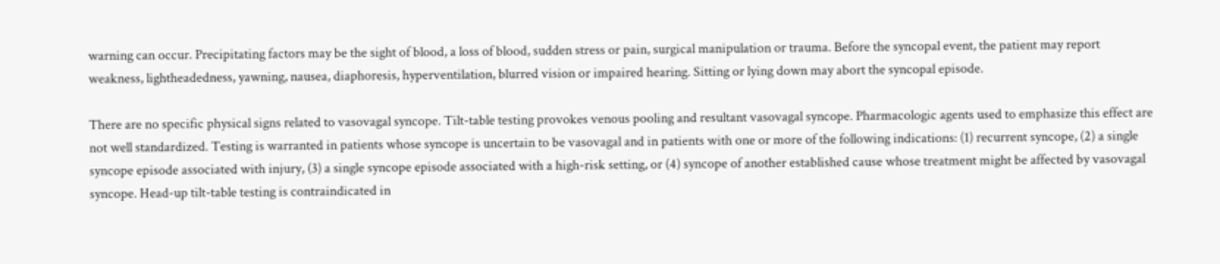warning can occur. Precipitating factors may be the sight of blood, a loss of blood, sudden stress or pain, surgical manipulation or trauma. Before the syncopal event, the patient may report weakness, lightheadedness, yawning, nausea, diaphoresis, hyperventilation, blurred vision or impaired hearing. Sitting or lying down may abort the syncopal episode.

There are no specific physical signs related to vasovagal syncope. Tilt-table testing provokes venous pooling and resultant vasovagal syncope. Pharmacologic agents used to emphasize this effect are not well standardized. Testing is warranted in patients whose syncope is uncertain to be vasovagal and in patients with one or more of the following indications: (1) recurrent syncope, (2) a single syncope episode associated with injury, (3) a single syncope episode associated with a high-risk setting, or (4) syncope of another established cause whose treatment might be affected by vasovagal syncope. Head-up tilt-table testing is contraindicated in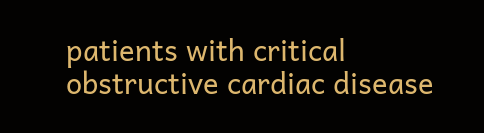patients with critical obstructive cardiac disease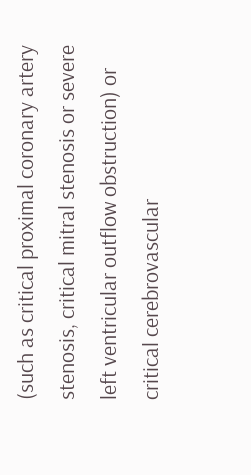(such as critical proximal coronary artery stenosis, critical mitral stenosis or severe left ventricular outflow obstruction) or critical cerebrovascular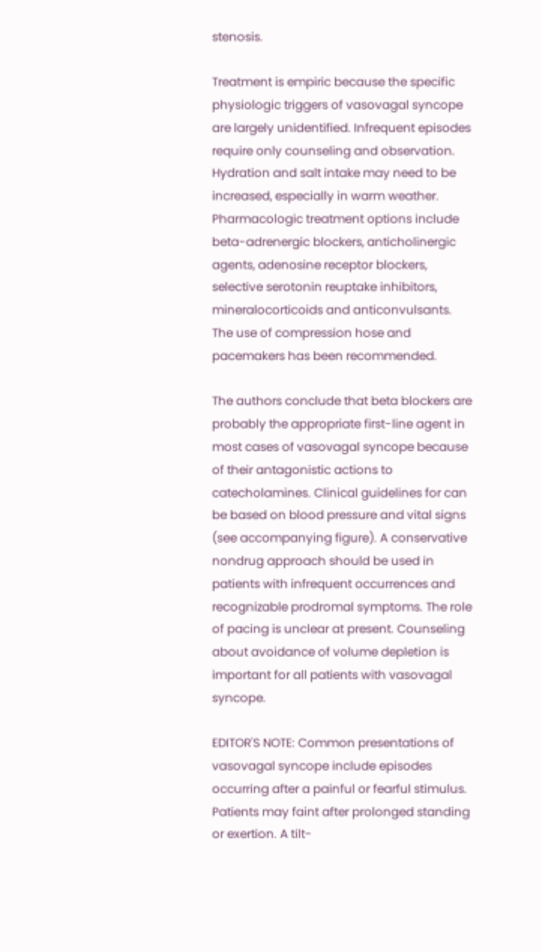stenosis.

Treatment is empiric because the specific physiologic triggers of vasovagal syncope are largely unidentified. Infrequent episodes require only counseling and observation. Hydration and salt intake may need to be increased, especially in warm weather. Pharmacologic treatment options include beta-adrenergic blockers, anticholinergic agents, adenosine receptor blockers, selective serotonin reuptake inhibitors, mineralocorticoids and anticonvulsants. The use of compression hose and pacemakers has been recommended.

The authors conclude that beta blockers are probably the appropriate first-line agent in most cases of vasovagal syncope because of their antagonistic actions to catecholamines. Clinical guidelines for can be based on blood pressure and vital signs (see accompanying figure). A conservative nondrug approach should be used in patients with infrequent occurrences and recognizable prodromal symptoms. The role of pacing is unclear at present. Counseling about avoidance of volume depletion is important for all patients with vasovagal syncope.

EDITOR'S NOTE: Common presentations of vasovagal syncope include episodes occurring after a painful or fearful stimulus. Patients may faint after prolonged standing or exertion. A tilt-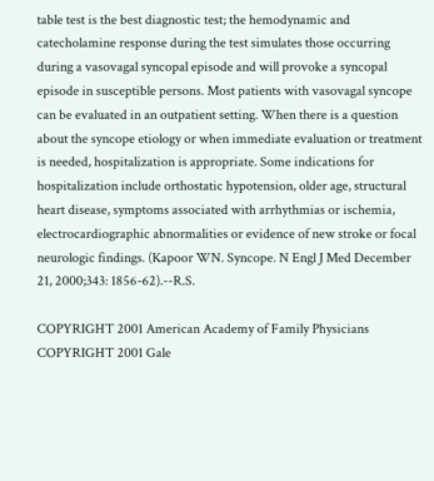table test is the best diagnostic test; the hemodynamic and catecholamine response during the test simulates those occurring during a vasovagal syncopal episode and will provoke a syncopal episode in susceptible persons. Most patients with vasovagal syncope can be evaluated in an outpatient setting. When there is a question about the syncope etiology or when immediate evaluation or treatment is needed, hospitalization is appropriate. Some indications for hospitalization include orthostatic hypotension, older age, structural heart disease, symptoms associated with arrhythmias or ischemia, electrocardiographic abnormalities or evidence of new stroke or focal neurologic findings. (Kapoor WN. Syncope. N Engl J Med December 21, 2000;343: 1856-62).--R.S.

COPYRIGHT 2001 American Academy of Family Physicians
COPYRIGHT 2001 Gale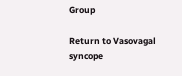Group

Return to Vasovagal syncope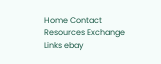Home Contact Resources Exchange Links ebay